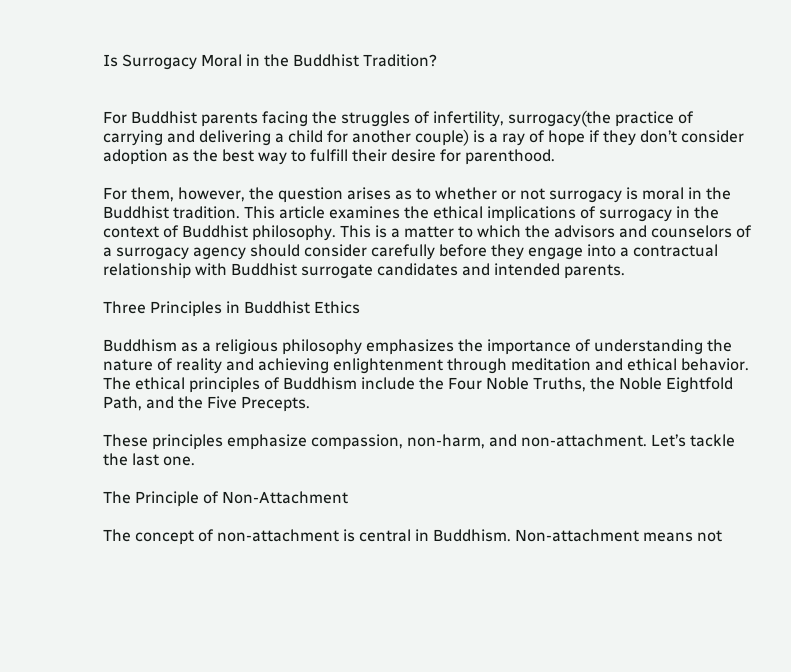Is Surrogacy Moral in the Buddhist Tradition?


For Buddhist parents facing the struggles of infertility, surrogacy(the practice of carrying and delivering a child for another couple) is a ray of hope if they don’t consider adoption as the best way to fulfill their desire for parenthood.

For them, however, the question arises as to whether or not surrogacy is moral in the Buddhist tradition. This article examines the ethical implications of surrogacy in the context of Buddhist philosophy. This is a matter to which the advisors and counselors of a surrogacy agency should consider carefully before they engage into a contractual relationship with Buddhist surrogate candidates and intended parents.

Three Principles in Buddhist Ethics

Buddhism as a religious philosophy emphasizes the importance of understanding the nature of reality and achieving enlightenment through meditation and ethical behavior. The ethical principles of Buddhism include the Four Noble Truths, the Noble Eightfold Path, and the Five Precepts.

These principles emphasize compassion, non-harm, and non-attachment. Let’s tackle the last one.

The Principle of Non-Attachment

The concept of non-attachment is central in Buddhism. Non-attachment means not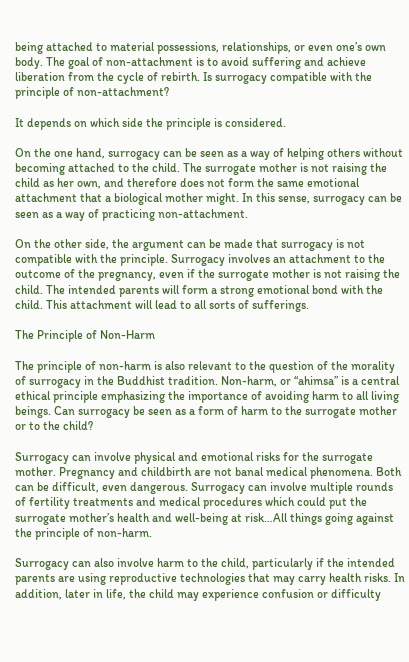being attached to material possessions, relationships, or even one’s own body. The goal of non-attachment is to avoid suffering and achieve liberation from the cycle of rebirth. Is surrogacy compatible with the principle of non-attachment?

It depends on which side the principle is considered.

On the one hand, surrogacy can be seen as a way of helping others without becoming attached to the child. The surrogate mother is not raising the child as her own, and therefore does not form the same emotional attachment that a biological mother might. In this sense, surrogacy can be seen as a way of practicing non-attachment.

On the other side, the argument can be made that surrogacy is not compatible with the principle. Surrogacy involves an attachment to the outcome of the pregnancy, even if the surrogate mother is not raising the child. The intended parents will form a strong emotional bond with the child. This attachment will lead to all sorts of sufferings.

The Principle of Non-Harm

The principle of non-harm is also relevant to the question of the morality of surrogacy in the Buddhist tradition. Non-harm, or “ahimsa” is a central ethical principle emphasizing the importance of avoiding harm to all living beings. Can surrogacy be seen as a form of harm to the surrogate mother or to the child?

Surrogacy can involve physical and emotional risks for the surrogate mother. Pregnancy and childbirth are not banal medical phenomena. Both can be difficult, even dangerous. Surrogacy can involve multiple rounds of fertility treatments and medical procedures which could put the surrogate mother’s health and well-being at risk…All things going against the principle of non-harm.

Surrogacy can also involve harm to the child, particularly if the intended parents are using reproductive technologies that may carry health risks. In addition, later in life, the child may experience confusion or difficulty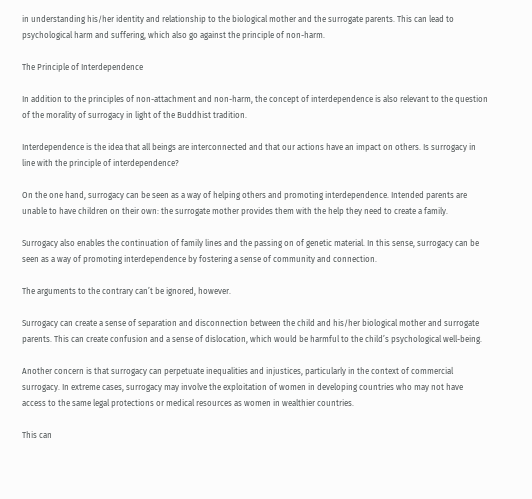in understanding his/her identity and relationship to the biological mother and the surrogate parents. This can lead to psychological harm and suffering, which also go against the principle of non-harm.

The Principle of Interdependence

In addition to the principles of non-attachment and non-harm, the concept of interdependence is also relevant to the question of the morality of surrogacy in light of the Buddhist tradition.

Interdependence is the idea that all beings are interconnected and that our actions have an impact on others. Is surrogacy in line with the principle of interdependence?

On the one hand, surrogacy can be seen as a way of helping others and promoting interdependence. Intended parents are unable to have children on their own: the surrogate mother provides them with the help they need to create a family.

Surrogacy also enables the continuation of family lines and the passing on of genetic material. In this sense, surrogacy can be seen as a way of promoting interdependence by fostering a sense of community and connection.

The arguments to the contrary can’t be ignored, however.

Surrogacy can create a sense of separation and disconnection between the child and his/her biological mother and surrogate parents. This can create confusion and a sense of dislocation, which would be harmful to the child’s psychological well-being.

Another concern is that surrogacy can perpetuate inequalities and injustices, particularly in the context of commercial surrogacy. In extreme cases, surrogacy may involve the exploitation of women in developing countries who may not have access to the same legal protections or medical resources as women in wealthier countries.

This can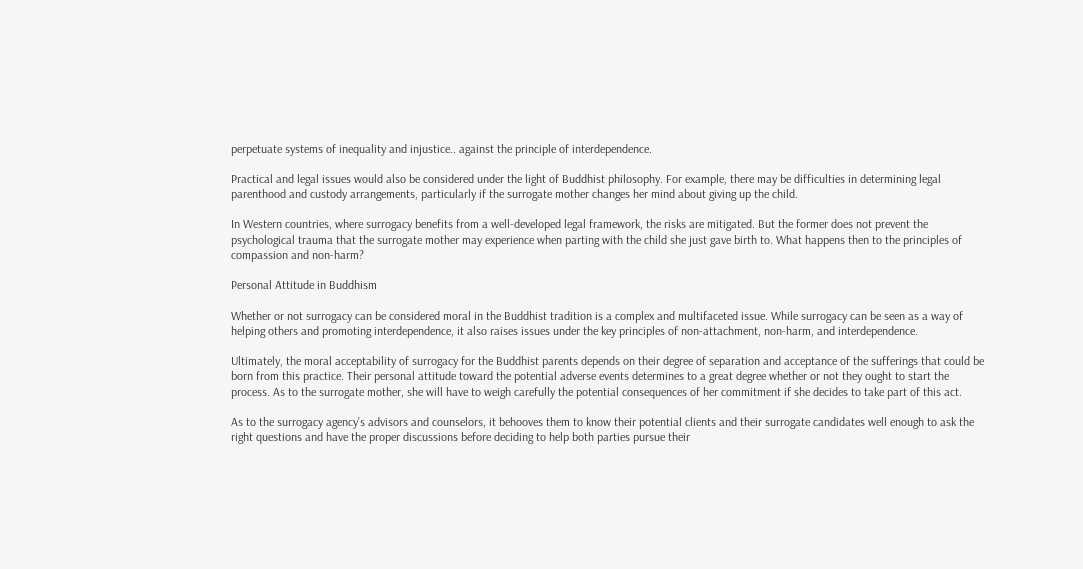perpetuate systems of inequality and injustice.. against the principle of interdependence.

Practical and legal issues would also be considered under the light of Buddhist philosophy. For example, there may be difficulties in determining legal parenthood and custody arrangements, particularly if the surrogate mother changes her mind about giving up the child.

In Western countries, where surrogacy benefits from a well-developed legal framework, the risks are mitigated. But the former does not prevent the psychological trauma that the surrogate mother may experience when parting with the child she just gave birth to. What happens then to the principles of compassion and non-harm?

Personal Attitude in Buddhism

Whether or not surrogacy can be considered moral in the Buddhist tradition is a complex and multifaceted issue. While surrogacy can be seen as a way of helping others and promoting interdependence, it also raises issues under the key principles of non-attachment, non-harm, and interdependence.

Ultimately, the moral acceptability of surrogacy for the Buddhist parents depends on their degree of separation and acceptance of the sufferings that could be born from this practice. Their personal attitude toward the potential adverse events determines to a great degree whether or not they ought to start the process. As to the surrogate mother, she will have to weigh carefully the potential consequences of her commitment if she decides to take part of this act.

As to the surrogacy agency’s advisors and counselors, it behooves them to know their potential clients and their surrogate candidates well enough to ask the right questions and have the proper discussions before deciding to help both parties pursue their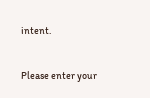intent.


Please enter your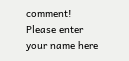comment!
Please enter your name here